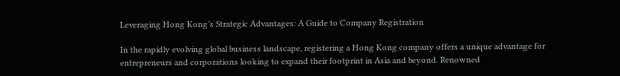Leveraging Hong Kong’s Strategic Advantages: A Guide to Company Registration

In the rapidly evolving global business landscape, registering a Hong Kong company offers a unique advantage for entrepreneurs and corporations looking to expand their footprint in Asia and beyond. Renowned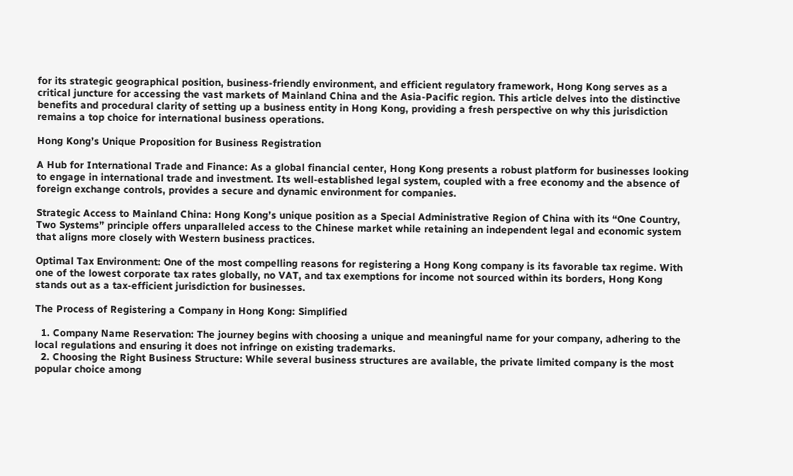for its strategic geographical position, business-friendly environment, and efficient regulatory framework, Hong Kong serves as a critical juncture for accessing the vast markets of Mainland China and the Asia-Pacific region. This article delves into the distinctive benefits and procedural clarity of setting up a business entity in Hong Kong, providing a fresh perspective on why this jurisdiction remains a top choice for international business operations.

Hong Kong’s Unique Proposition for Business Registration

A Hub for International Trade and Finance: As a global financial center, Hong Kong presents a robust platform for businesses looking to engage in international trade and investment. Its well-established legal system, coupled with a free economy and the absence of foreign exchange controls, provides a secure and dynamic environment for companies.

Strategic Access to Mainland China: Hong Kong’s unique position as a Special Administrative Region of China with its “One Country, Two Systems” principle offers unparalleled access to the Chinese market while retaining an independent legal and economic system that aligns more closely with Western business practices.

Optimal Tax Environment: One of the most compelling reasons for registering a Hong Kong company is its favorable tax regime. With one of the lowest corporate tax rates globally, no VAT, and tax exemptions for income not sourced within its borders, Hong Kong stands out as a tax-efficient jurisdiction for businesses.

The Process of Registering a Company in Hong Kong: Simplified

  1. Company Name Reservation: The journey begins with choosing a unique and meaningful name for your company, adhering to the local regulations and ensuring it does not infringe on existing trademarks.
  2. Choosing the Right Business Structure: While several business structures are available, the private limited company is the most popular choice among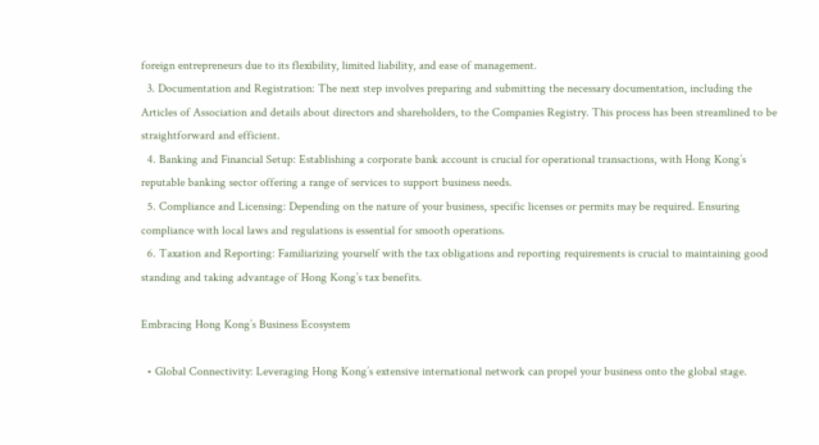foreign entrepreneurs due to its flexibility, limited liability, and ease of management.
  3. Documentation and Registration: The next step involves preparing and submitting the necessary documentation, including the Articles of Association and details about directors and shareholders, to the Companies Registry. This process has been streamlined to be straightforward and efficient.
  4. Banking and Financial Setup: Establishing a corporate bank account is crucial for operational transactions, with Hong Kong’s reputable banking sector offering a range of services to support business needs.
  5. Compliance and Licensing: Depending on the nature of your business, specific licenses or permits may be required. Ensuring compliance with local laws and regulations is essential for smooth operations.
  6. Taxation and Reporting: Familiarizing yourself with the tax obligations and reporting requirements is crucial to maintaining good standing and taking advantage of Hong Kong’s tax benefits.

Embracing Hong Kong’s Business Ecosystem

  • Global Connectivity: Leveraging Hong Kong’s extensive international network can propel your business onto the global stage.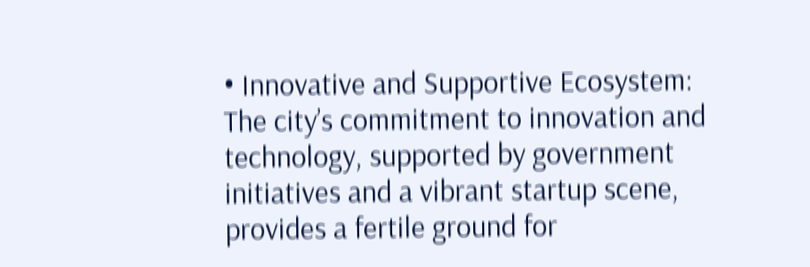• Innovative and Supportive Ecosystem: The city’s commitment to innovation and technology, supported by government initiatives and a vibrant startup scene, provides a fertile ground for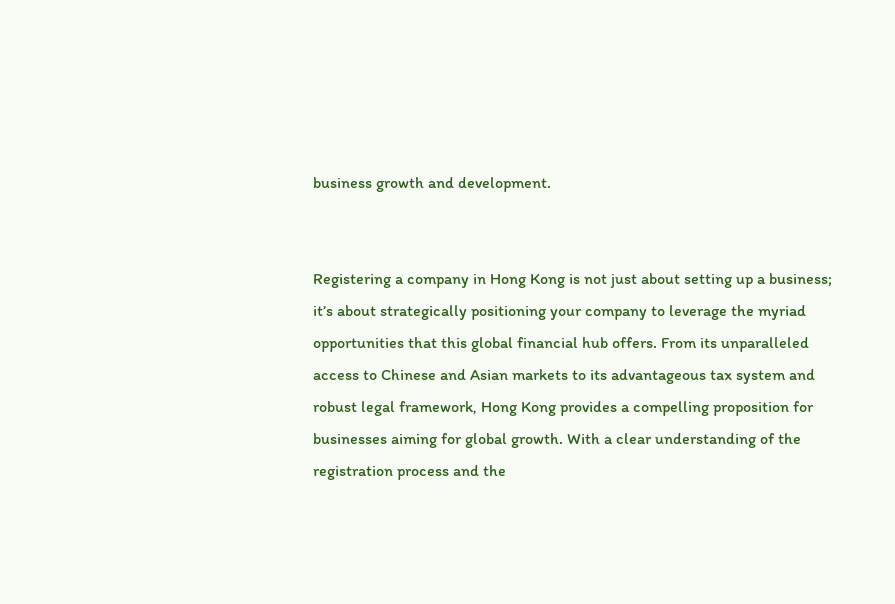business growth and development.


Registering a company in Hong Kong is not just about setting up a business; it’s about strategically positioning your company to leverage the myriad opportunities that this global financial hub offers. From its unparalleled access to Chinese and Asian markets to its advantageous tax system and robust legal framework, Hong Kong provides a compelling proposition for businesses aiming for global growth. With a clear understanding of the registration process and the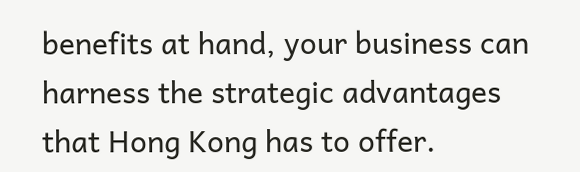benefits at hand, your business can harness the strategic advantages that Hong Kong has to offer.